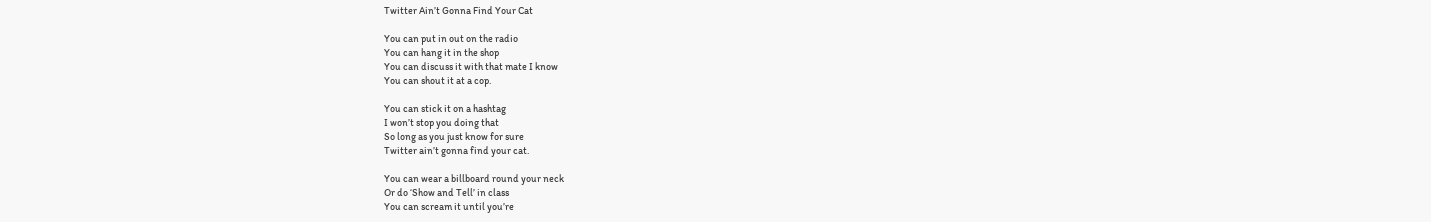Twitter Ain’t Gonna Find Your Cat

You can put in out on the radio
You can hang it in the shop
You can discuss it with that mate I know
You can shout it at a cop.

You can stick it on a hashtag
I won’t stop you doing that
So long as you just know for sure
Twitter ain’t gonna find your cat.

You can wear a billboard round your neck
Or do ‘Show and Tell’ in class
You can scream it until you’re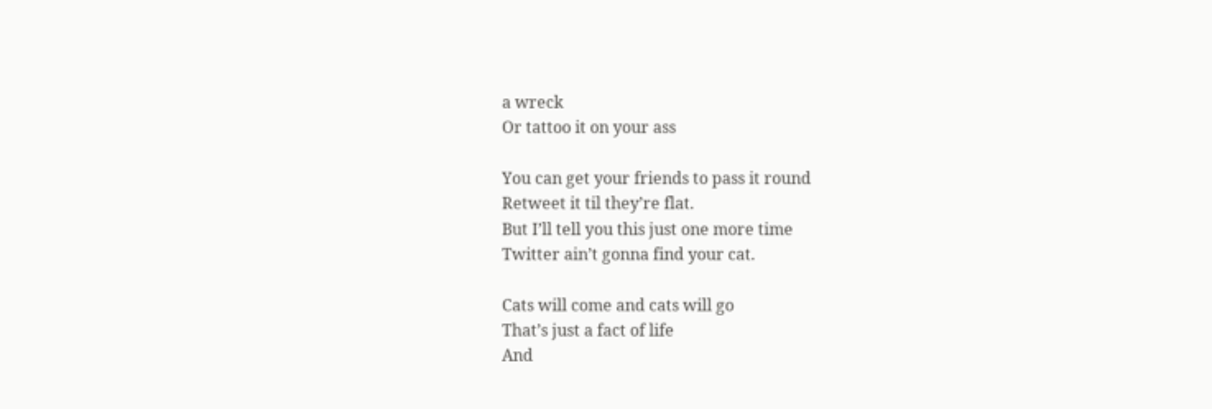a wreck
Or tattoo it on your ass

You can get your friends to pass it round
Retweet it til they’re flat.
But I’ll tell you this just one more time
Twitter ain’t gonna find your cat.

Cats will come and cats will go
That’s just a fact of life
And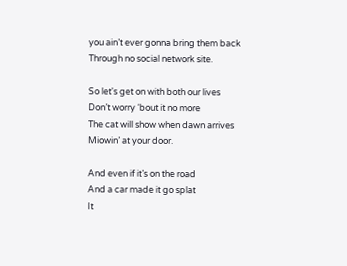you ain’t ever gonna bring them back
Through no social network site.

So let's get on with both our lives
Don’t worry ‘bout it no more
The cat will show when dawn arrives
Miowin’ at your door.

And even if it’s on the road
And a car made it go splat
It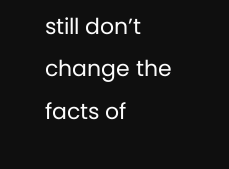still don’t change the facts of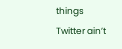things
Twitter ain’t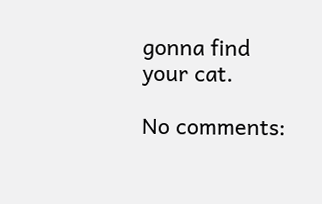gonna find your cat.

No comments: